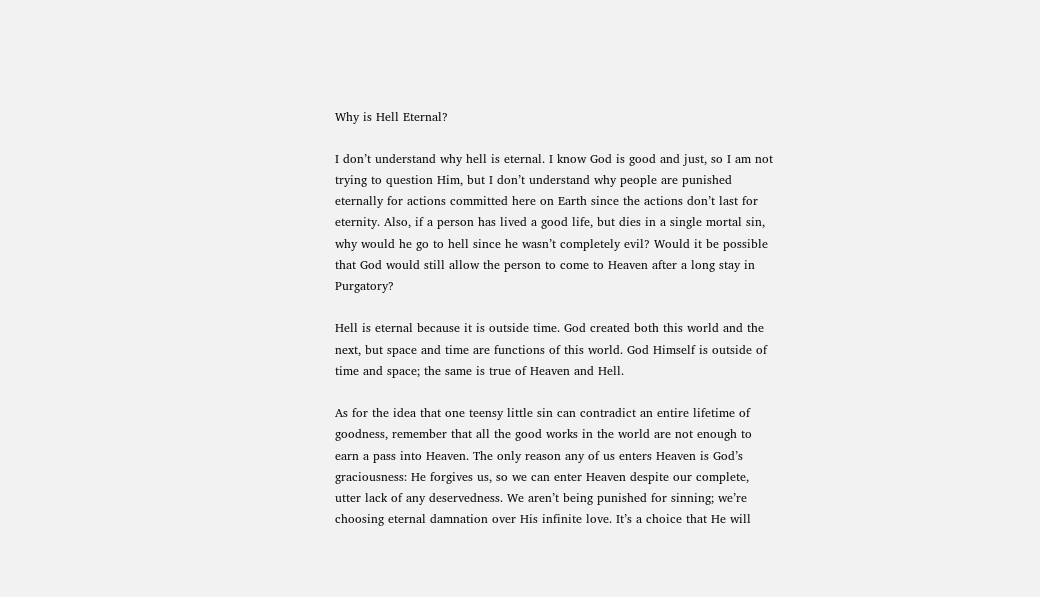Why is Hell Eternal?

I don’t understand why hell is eternal. I know God is good and just, so I am not trying to question Him, but I don’t understand why people are punished eternally for actions committed here on Earth since the actions don’t last for eternity. Also, if a person has lived a good life, but dies in a single mortal sin, why would he go to hell since he wasn’t completely evil? Would it be possible that God would still allow the person to come to Heaven after a long stay in Purgatory?

Hell is eternal because it is outside time. God created both this world and the next, but space and time are functions of this world. God Himself is outside of time and space; the same is true of Heaven and Hell.

As for the idea that one teensy little sin can contradict an entire lifetime of goodness, remember that all the good works in the world are not enough to earn a pass into Heaven. The only reason any of us enters Heaven is God’s graciousness: He forgives us, so we can enter Heaven despite our complete, utter lack of any deservedness. We aren’t being punished for sinning; we’re choosing eternal damnation over His infinite love. It’s a choice that He will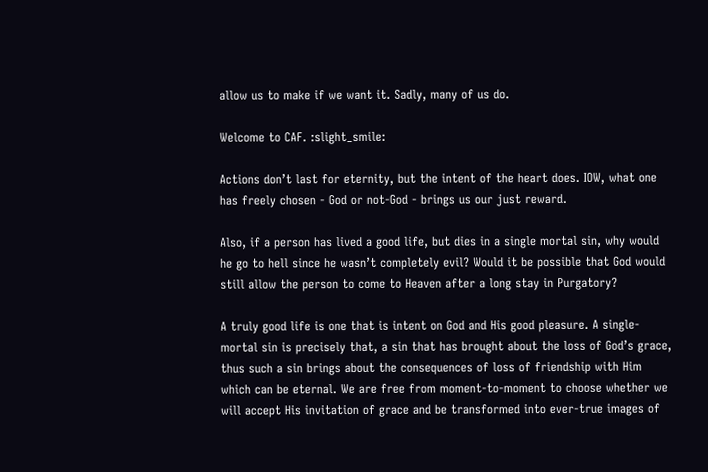allow us to make if we want it. Sadly, many of us do.

Welcome to CAF. :slight_smile:

Actions don’t last for eternity, but the intent of the heart does. IOW, what one has freely chosen - God or not-God - brings us our just reward.

Also, if a person has lived a good life, but dies in a single mortal sin, why would he go to hell since he wasn’t completely evil? Would it be possible that God would still allow the person to come to Heaven after a long stay in Purgatory?

A truly good life is one that is intent on God and His good pleasure. A single-mortal sin is precisely that, a sin that has brought about the loss of God’s grace, thus such a sin brings about the consequences of loss of friendship with Him which can be eternal. We are free from moment-to-moment to choose whether we will accept His invitation of grace and be transformed into ever-true images of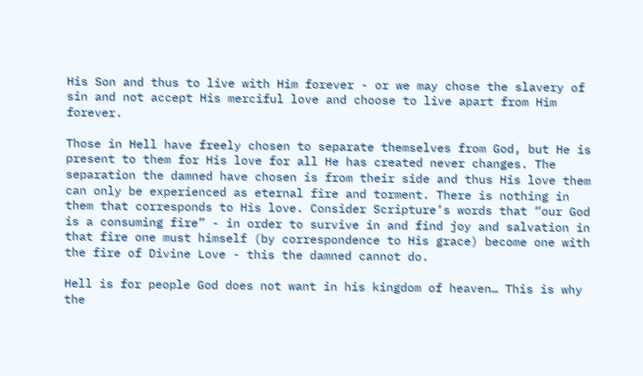His Son and thus to live with Him forever - or we may chose the slavery of sin and not accept His merciful love and choose to live apart from Him forever.

Those in Hell have freely chosen to separate themselves from God, but He is present to them for His love for all He has created never changes. The separation the damned have chosen is from their side and thus His love them can only be experienced as eternal fire and torment. There is nothing in them that corresponds to His love. Consider Scripture’s words that “our God is a consuming fire” - in order to survive in and find joy and salvation in that fire one must himself (by correspondence to His grace) become one with the fire of Divine Love - this the damned cannot do.

Hell is for people God does not want in his kingdom of heaven… This is why the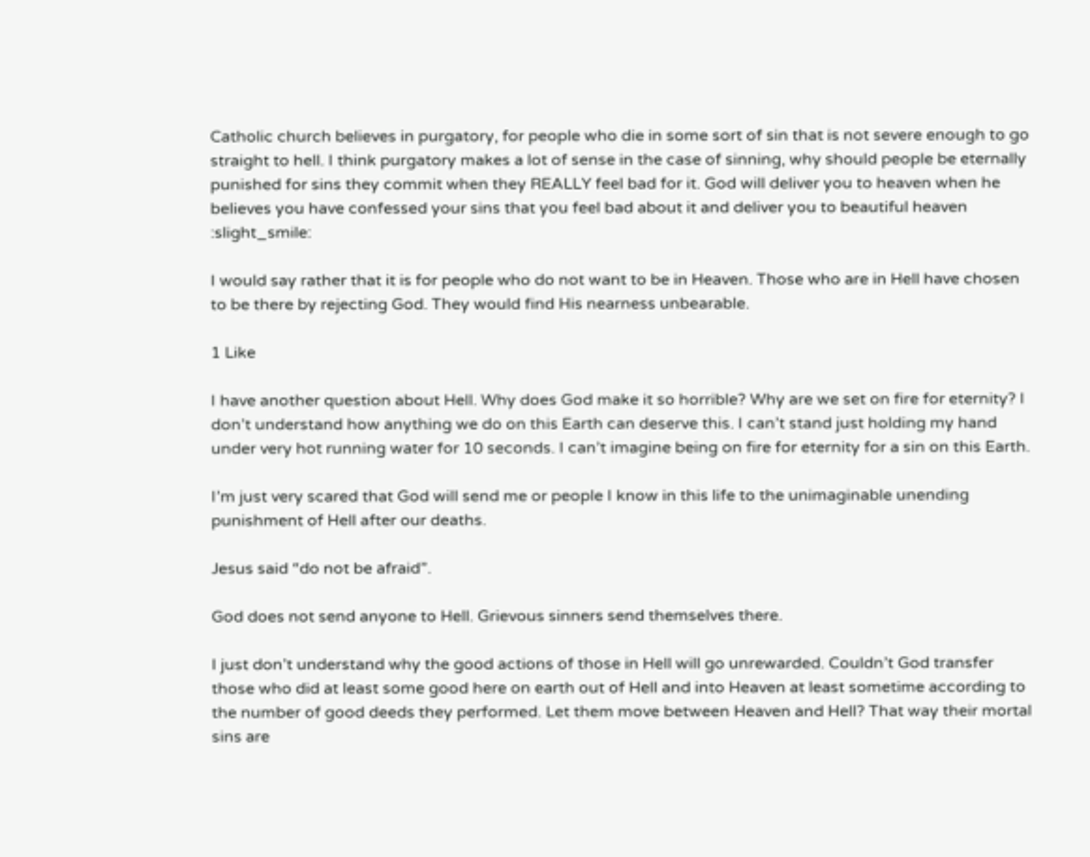Catholic church believes in purgatory, for people who die in some sort of sin that is not severe enough to go straight to hell. I think purgatory makes a lot of sense in the case of sinning, why should people be eternally punished for sins they commit when they REALLY feel bad for it. God will deliver you to heaven when he believes you have confessed your sins that you feel bad about it and deliver you to beautiful heaven :slight_smile:

I would say rather that it is for people who do not want to be in Heaven. Those who are in Hell have chosen to be there by rejecting God. They would find His nearness unbearable.

1 Like

I have another question about Hell. Why does God make it so horrible? Why are we set on fire for eternity? I don’t understand how anything we do on this Earth can deserve this. I can’t stand just holding my hand under very hot running water for 10 seconds. I can’t imagine being on fire for eternity for a sin on this Earth.

I’m just very scared that God will send me or people I know in this life to the unimaginable unending punishment of Hell after our deaths.

Jesus said “do not be afraid”.

God does not send anyone to Hell. Grievous sinners send themselves there.

I just don’t understand why the good actions of those in Hell will go unrewarded. Couldn’t God transfer those who did at least some good here on earth out of Hell and into Heaven at least sometime according to the number of good deeds they performed. Let them move between Heaven and Hell? That way their mortal sins are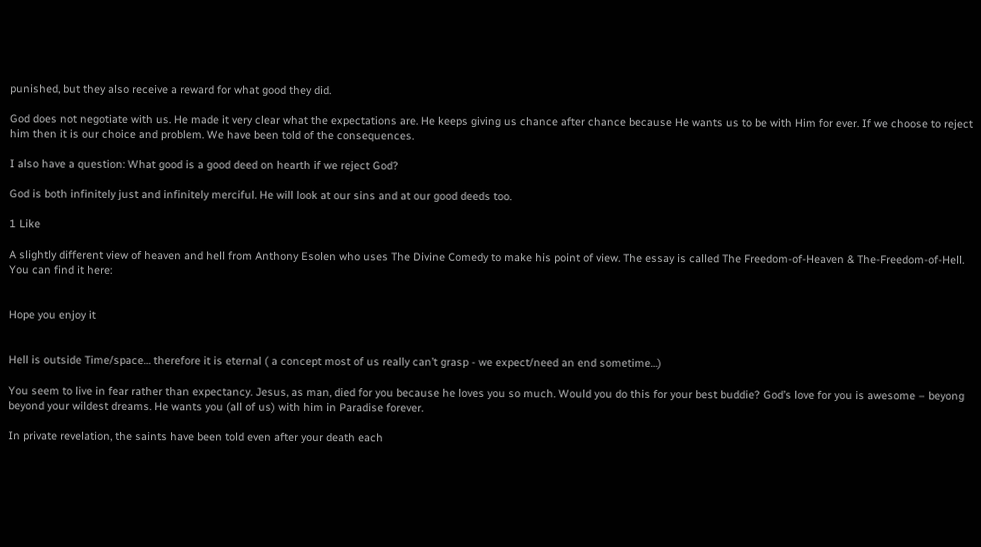punished, but they also receive a reward for what good they did.

God does not negotiate with us. He made it very clear what the expectations are. He keeps giving us chance after chance because He wants us to be with Him for ever. If we choose to reject him then it is our choice and problem. We have been told of the consequences.

I also have a question: What good is a good deed on hearth if we reject God?

God is both infinitely just and infinitely merciful. He will look at our sins and at our good deeds too.

1 Like

A slightly different view of heaven and hell from Anthony Esolen who uses The Divine Comedy to make his point of view. The essay is called The Freedom-of-Heaven & The-Freedom-of-Hell. You can find it here:


Hope you enjoy it


Hell is outside Time/space… therefore it is eternal ( a concept most of us really can’t grasp - we expect/need an end sometime…)

You seem to live in fear rather than expectancy. Jesus, as man, died for you because he loves you so much. Would you do this for your best buddie? God’s love for you is awesome – beyong beyond your wildest dreams. He wants you (all of us) with him in Paradise forever.

In private revelation, the saints have been told even after your death each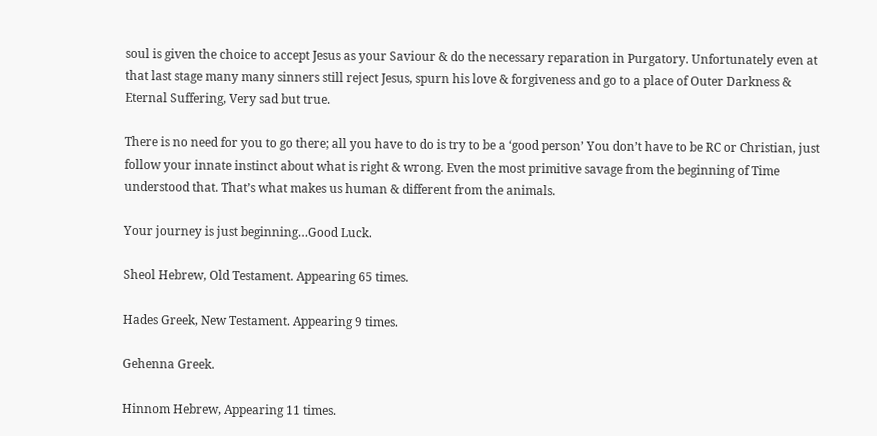soul is given the choice to accept Jesus as your Saviour & do the necessary reparation in Purgatory. Unfortunately even at that last stage many many sinners still reject Jesus, spurn his love & forgiveness and go to a place of Outer Darkness & Eternal Suffering, Very sad but true.

There is no need for you to go there; all you have to do is try to be a ‘good person’ You don’t have to be RC or Christian, just follow your innate instinct about what is right & wrong. Even the most primitive savage from the beginning of Time understood that. That’s what makes us human & different from the animals.

Your journey is just beginning…Good Luck.

Sheol Hebrew, Old Testament. Appearing 65 times.

Hades Greek, New Testament. Appearing 9 times.

Gehenna Greek.

Hinnom Hebrew, Appearing 11 times.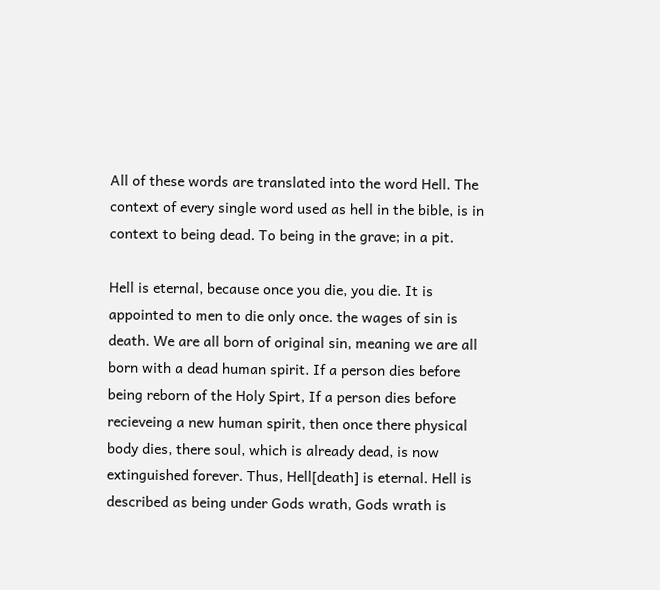All of these words are translated into the word Hell. The context of every single word used as hell in the bible, is in context to being dead. To being in the grave; in a pit.

Hell is eternal, because once you die, you die. It is appointed to men to die only once. the wages of sin is death. We are all born of original sin, meaning we are all born with a dead human spirit. If a person dies before being reborn of the Holy Spirt, If a person dies before recieveing a new human spirit, then once there physical body dies, there soul, which is already dead, is now extinguished forever. Thus, Hell[death] is eternal. Hell is described as being under Gods wrath, Gods wrath is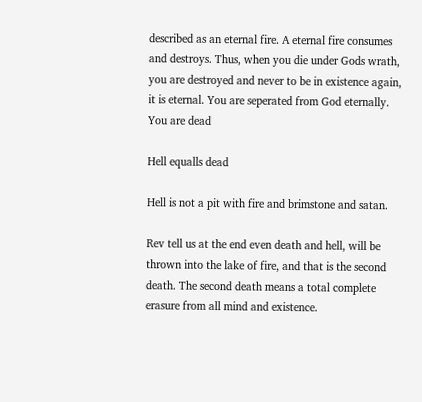described as an eternal fire. A eternal fire consumes and destroys. Thus, when you die under Gods wrath, you are destroyed and never to be in existence again, it is eternal. You are seperated from God eternally. You are dead

Hell equalls dead

Hell is not a pit with fire and brimstone and satan.

Rev tell us at the end even death and hell, will be thrown into the lake of fire, and that is the second death. The second death means a total complete erasure from all mind and existence.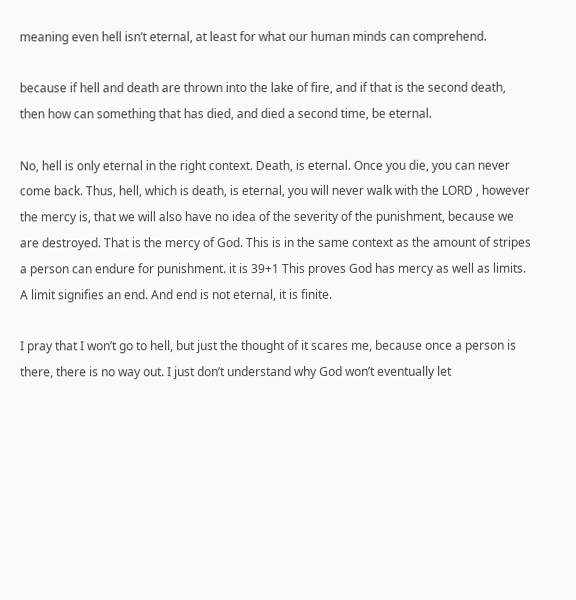meaning even hell isn’t eternal, at least for what our human minds can comprehend.

because if hell and death are thrown into the lake of fire, and if that is the second death, then how can something that has died, and died a second time, be eternal.

No, hell is only eternal in the right context. Death, is eternal. Once you die, you can never come back. Thus, hell, which is death, is eternal, you will never walk with the LORD , however the mercy is, that we will also have no idea of the severity of the punishment, because we are destroyed. That is the mercy of God. This is in the same context as the amount of stripes a person can endure for punishment. it is 39+1 This proves God has mercy as well as limits. A limit signifies an end. And end is not eternal, it is finite.

I pray that I won’t go to hell, but just the thought of it scares me, because once a person is there, there is no way out. I just don’t understand why God won’t eventually let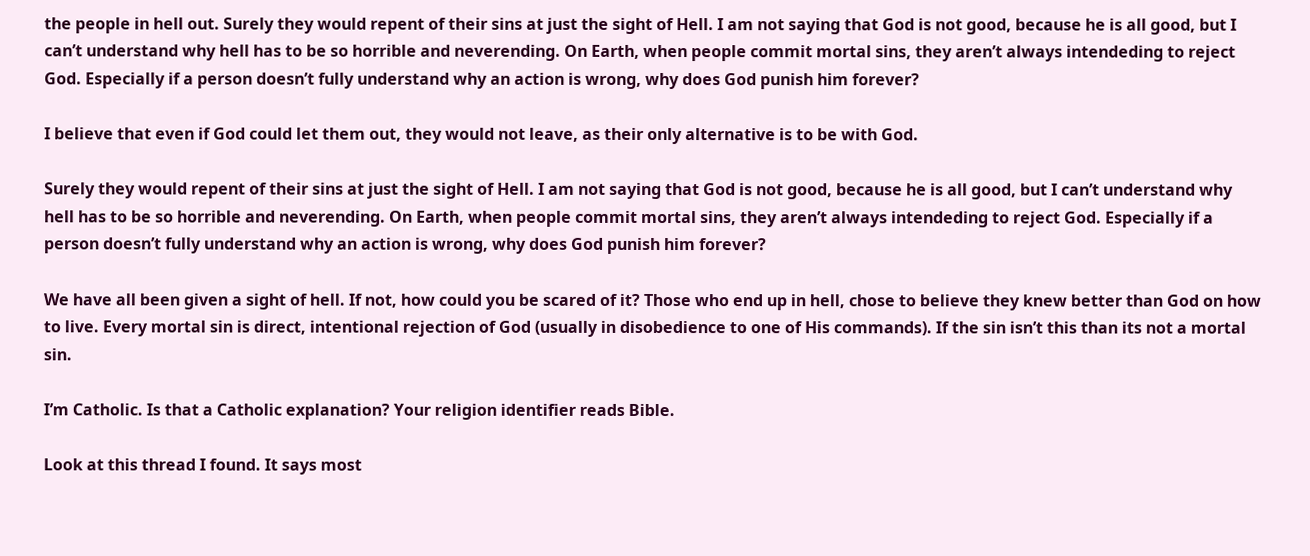the people in hell out. Surely they would repent of their sins at just the sight of Hell. I am not saying that God is not good, because he is all good, but I can’t understand why hell has to be so horrible and neverending. On Earth, when people commit mortal sins, they aren’t always intendeding to reject God. Especially if a person doesn’t fully understand why an action is wrong, why does God punish him forever?

I believe that even if God could let them out, they would not leave, as their only alternative is to be with God.

Surely they would repent of their sins at just the sight of Hell. I am not saying that God is not good, because he is all good, but I can’t understand why hell has to be so horrible and neverending. On Earth, when people commit mortal sins, they aren’t always intendeding to reject God. Especially if a person doesn’t fully understand why an action is wrong, why does God punish him forever?

We have all been given a sight of hell. If not, how could you be scared of it? Those who end up in hell, chose to believe they knew better than God on how to live. Every mortal sin is direct, intentional rejection of God (usually in disobedience to one of His commands). If the sin isn’t this than its not a mortal sin.

I’m Catholic. Is that a Catholic explanation? Your religion identifier reads Bible.

Look at this thread I found. It says most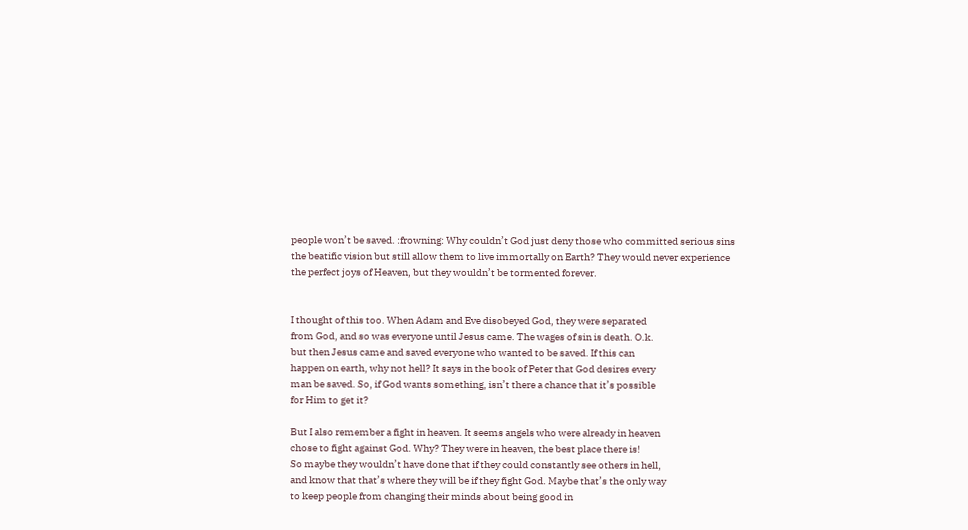people won’t be saved. :frowning: Why couldn’t God just deny those who committed serious sins the beatific vision but still allow them to live immortally on Earth? They would never experience the perfect joys of Heaven, but they wouldn’t be tormented forever.


I thought of this too. When Adam and Eve disobeyed God, they were separated
from God, and so was everyone until Jesus came. The wages of sin is death. O.k.
but then Jesus came and saved everyone who wanted to be saved. If this can
happen on earth, why not hell? It says in the book of Peter that God desires every
man be saved. So, if God wants something, isn’t there a chance that it’s possible
for Him to get it?

But I also remember a fight in heaven. It seems angels who were already in heaven
chose to fight against God. Why? They were in heaven, the best place there is!
So maybe they wouldn’t have done that if they could constantly see others in hell,
and know that that’s where they will be if they fight God. Maybe that’s the only way
to keep people from changing their minds about being good in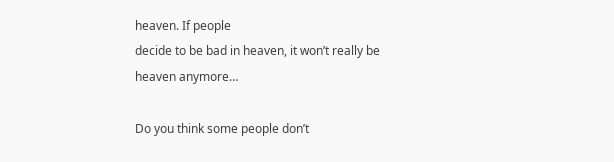heaven. If people
decide to be bad in heaven, it won’t really be heaven anymore…

Do you think some people don’t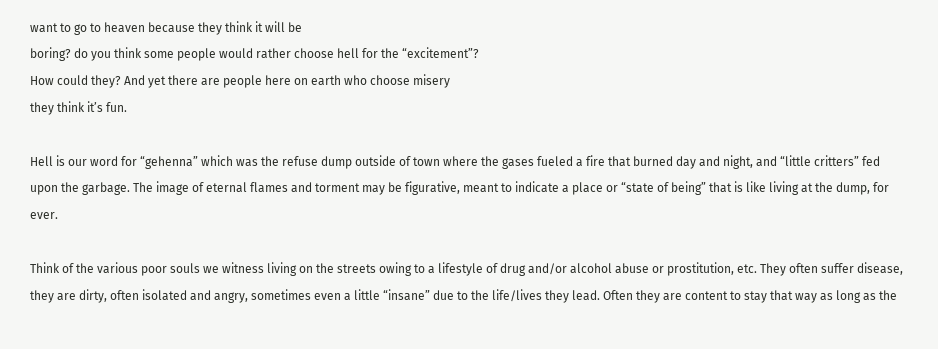want to go to heaven because they think it will be
boring? do you think some people would rather choose hell for the “excitement”?
How could they? And yet there are people here on earth who choose misery
they think it’s fun.

Hell is our word for “gehenna” which was the refuse dump outside of town where the gases fueled a fire that burned day and night, and “little critters” fed upon the garbage. The image of eternal flames and torment may be figurative, meant to indicate a place or “state of being” that is like living at the dump, for ever.

Think of the various poor souls we witness living on the streets owing to a lifestyle of drug and/or alcohol abuse or prostitution, etc. They often suffer disease, they are dirty, often isolated and angry, sometimes even a little “insane” due to the life/lives they lead. Often they are content to stay that way as long as the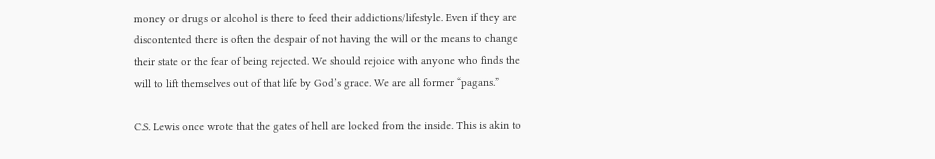money or drugs or alcohol is there to feed their addictions/lifestyle. Even if they are discontented there is often the despair of not having the will or the means to change their state or the fear of being rejected. We should rejoice with anyone who finds the will to lift themselves out of that life by God’s grace. We are all former “pagans.”

C.S. Lewis once wrote that the gates of hell are locked from the inside. This is akin to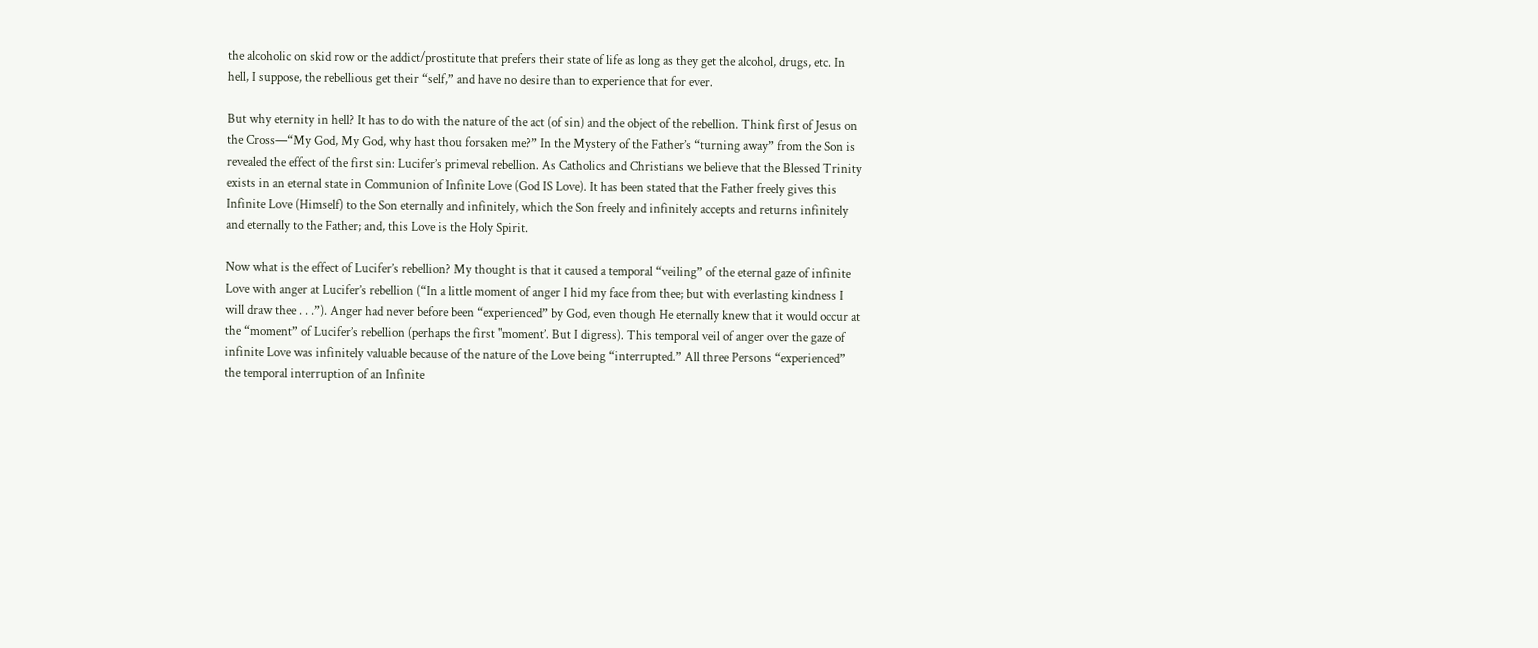the alcoholic on skid row or the addict/prostitute that prefers their state of life as long as they get the alcohol, drugs, etc. In hell, I suppose, the rebellious get their “self,” and have no desire than to experience that for ever.

But why eternity in hell? It has to do with the nature of the act (of sin) and the object of the rebellion. Think first of Jesus on the Cross—“My God, My God, why hast thou forsaken me?” In the Mystery of the Father’s “turning away” from the Son is revealed the effect of the first sin: Lucifer’s primeval rebellion. As Catholics and Christians we believe that the Blessed Trinity exists in an eternal state in Communion of Infinite Love (God IS Love). It has been stated that the Father freely gives this Infinite Love (Himself) to the Son eternally and infinitely, which the Son freely and infinitely accepts and returns infinitely and eternally to the Father; and, this Love is the Holy Spirit.

Now what is the effect of Lucifer’s rebellion? My thought is that it caused a temporal “veiling” of the eternal gaze of infinite Love with anger at Lucifer’s rebellion (“In a little moment of anger I hid my face from thee; but with everlasting kindness I will draw thee . . .”). Anger had never before been “experienced” by God, even though He eternally knew that it would occur at the “moment” of Lucifer’s rebellion (perhaps the first "moment’. But I digress). This temporal veil of anger over the gaze of infinite Love was infinitely valuable because of the nature of the Love being “interrupted.” All three Persons “experienced” the temporal interruption of an Infinite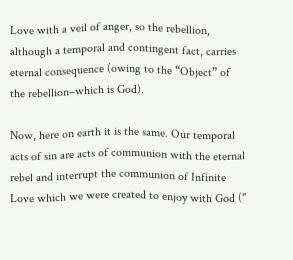Love with a veil of anger, so the rebellion, although a temporal and contingent fact, carries eternal consequence (owing to the “Object” of the rebellion–which is God).

Now, here on earth it is the same. Our temporal acts of sin are acts of communion with the eternal rebel and interrupt the communion of Infinite Love which we were created to enjoy with God ("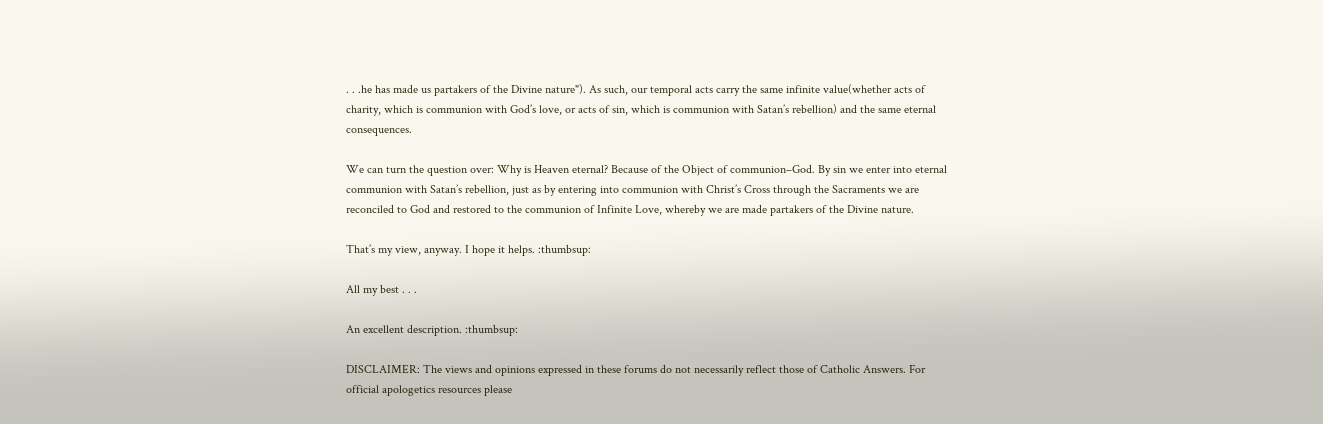. . .he has made us partakers of the Divine nature"). As such, our temporal acts carry the same infinite value(whether acts of charity, which is communion with God’s love, or acts of sin, which is communion with Satan’s rebellion) and the same eternal consequences.

We can turn the question over: Why is Heaven eternal? Because of the Object of communion–God. By sin we enter into eternal communion with Satan’s rebellion, just as by entering into communion with Christ’s Cross through the Sacraments we are reconciled to God and restored to the communion of Infinite Love, whereby we are made partakers of the Divine nature.

That’s my view, anyway. I hope it helps. :thumbsup:

All my best . . .

An excellent description. :thumbsup:

DISCLAIMER: The views and opinions expressed in these forums do not necessarily reflect those of Catholic Answers. For official apologetics resources please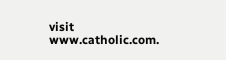visit www.catholic.com.